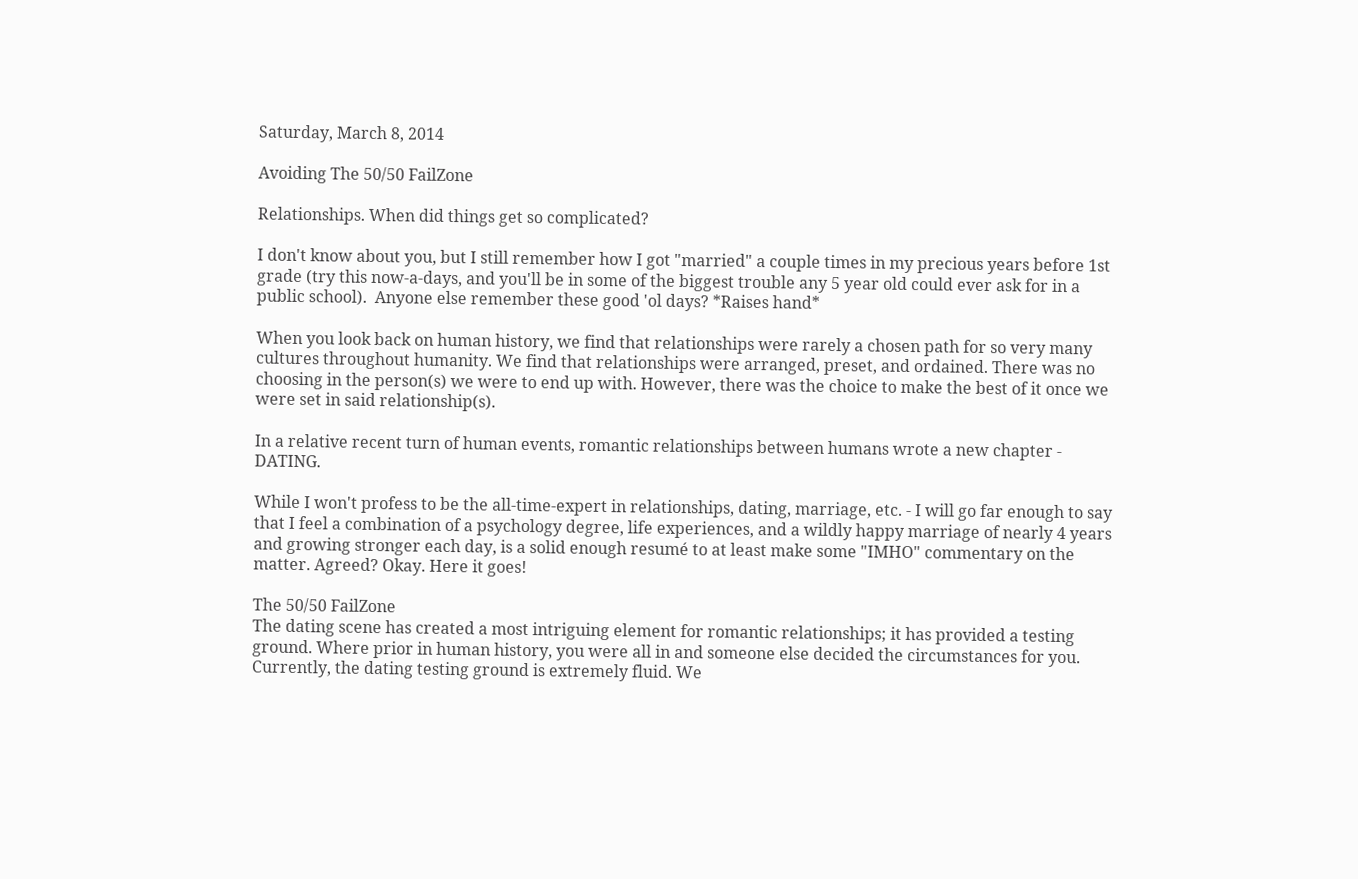Saturday, March 8, 2014

Avoiding The 50/50 FailZone

Relationships. When did things get so complicated?

I don't know about you, but I still remember how I got "married" a couple times in my precious years before 1st grade (try this now-a-days, and you'll be in some of the biggest trouble any 5 year old could ever ask for in a public school).  Anyone else remember these good 'ol days? *Raises hand*

When you look back on human history, we find that relationships were rarely a chosen path for so very many cultures throughout humanity. We find that relationships were arranged, preset, and ordained. There was no choosing in the person(s) we were to end up with. However, there was the choice to make the best of it once we were set in said relationship(s).

In a relative recent turn of human events, romantic relationships between humans wrote a new chapter - DATING.

While I won't profess to be the all-time-expert in relationships, dating, marriage, etc. - I will go far enough to say that I feel a combination of a psychology degree, life experiences, and a wildly happy marriage of nearly 4 years and growing stronger each day, is a solid enough resumé to at least make some "IMHO" commentary on the matter. Agreed? Okay. Here it goes!

The 50/50 FailZone
The dating scene has created a most intriguing element for romantic relationships; it has provided a testing ground. Where prior in human history, you were all in and someone else decided the circumstances for you. Currently, the dating testing ground is extremely fluid. We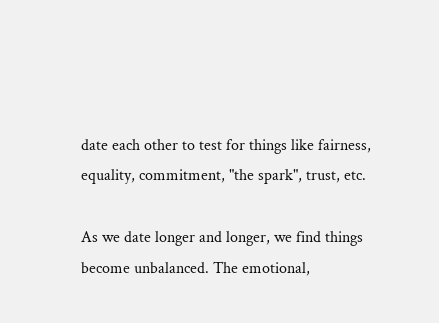date each other to test for things like fairness, equality, commitment, "the spark", trust, etc.

As we date longer and longer, we find things become unbalanced. The emotional,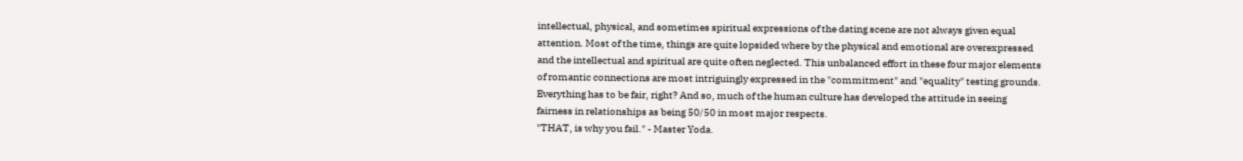intellectual, physical, and sometimes spiritual expressions of the dating scene are not always given equal attention. Most of the time, things are quite lopsided where by the physical and emotional are overexpressed and the intellectual and spiritual are quite often neglected. This unbalanced effort in these four major elements of romantic connections are most intriguingly expressed in the "commitment" and "equality" testing grounds. Everything has to be fair, right? And so, much of the human culture has developed the attitude in seeing fairness in relationships as being 50/50 in most major respects.
"THAT, is why you fail." - Master Yoda.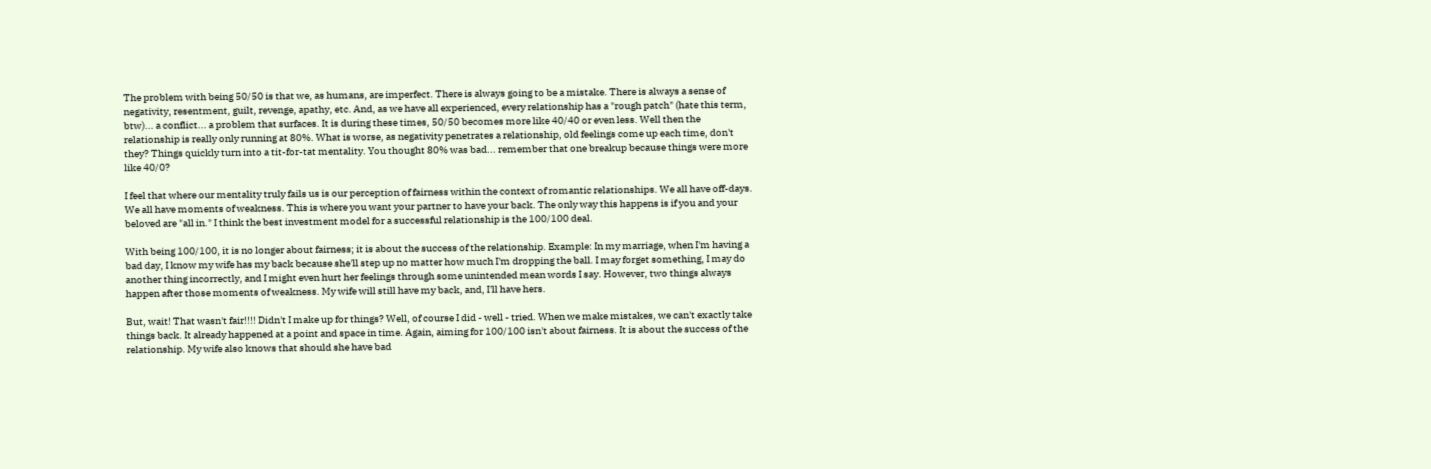The problem with being 50/50 is that we, as humans, are imperfect. There is always going to be a mistake. There is always a sense of negativity, resentment, guilt, revenge, apathy, etc. And, as we have all experienced, every relationship has a "rough patch" (hate this term, btw)... a conflict... a problem that surfaces. It is during these times, 50/50 becomes more like 40/40 or even less. Well then the relationship is really only running at 80%. What is worse, as negativity penetrates a relationship, old feelings come up each time, don't they? Things quickly turn into a tit-for-tat mentality. You thought 80% was bad... remember that one breakup because things were more like 40/0?

I feel that where our mentality truly fails us is our perception of fairness within the context of romantic relationships. We all have off-days. We all have moments of weakness. This is where you want your partner to have your back. The only way this happens is if you and your beloved are "all in." I think the best investment model for a successful relationship is the 100/100 deal.

With being 100/100, it is no longer about fairness; it is about the success of the relationship. Example: In my marriage, when I'm having a bad day, I know my wife has my back because she'll step up no matter how much I'm dropping the ball. I may forget something, I may do another thing incorrectly, and I might even hurt her feelings through some unintended mean words I say. However, two things always happen after those moments of weakness. My wife will still have my back, and, I'll have hers.

But, wait! That wasn't fair!!!! Didn't I make up for things? Well, of course I did - well - tried. When we make mistakes, we can't exactly take things back. It already happened at a point and space in time. Again, aiming for 100/100 isn't about fairness. It is about the success of the relationship. My wife also knows that should she have bad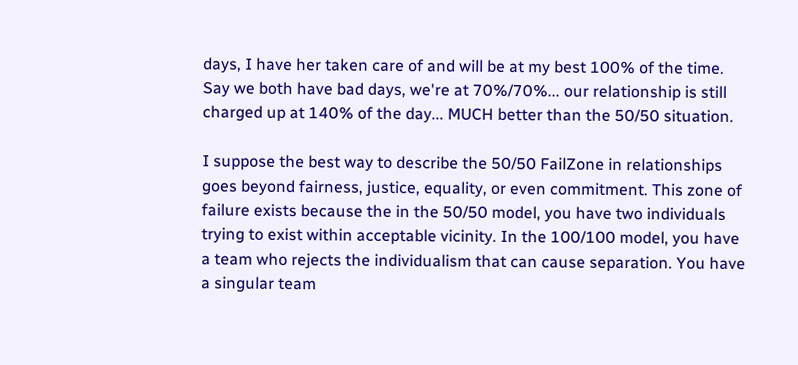days, I have her taken care of and will be at my best 100% of the time. Say we both have bad days, we're at 70%/70%... our relationship is still charged up at 140% of the day... MUCH better than the 50/50 situation.

I suppose the best way to describe the 50/50 FailZone in relationships goes beyond fairness, justice, equality, or even commitment. This zone of failure exists because the in the 50/50 model, you have two individuals trying to exist within acceptable vicinity. In the 100/100 model, you have a team who rejects the individualism that can cause separation. You have a singular team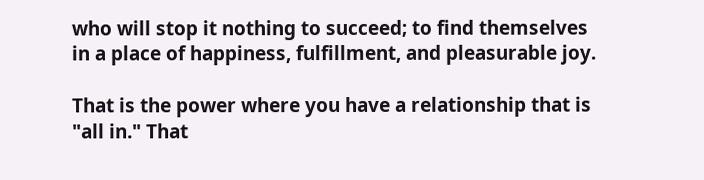who will stop it nothing to succeed; to find themselves in a place of happiness, fulfillment, and pleasurable joy.

That is the power where you have a relationship that is "all in." That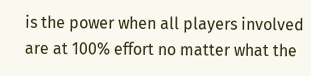is the power when all players involved are at 100% effort no matter what the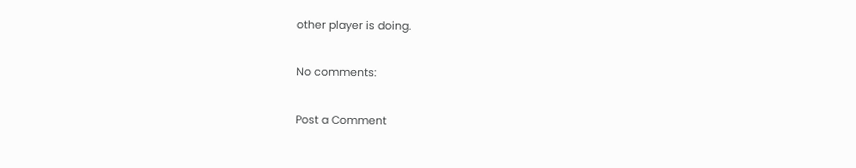other player is doing.

No comments:

Post a Comment